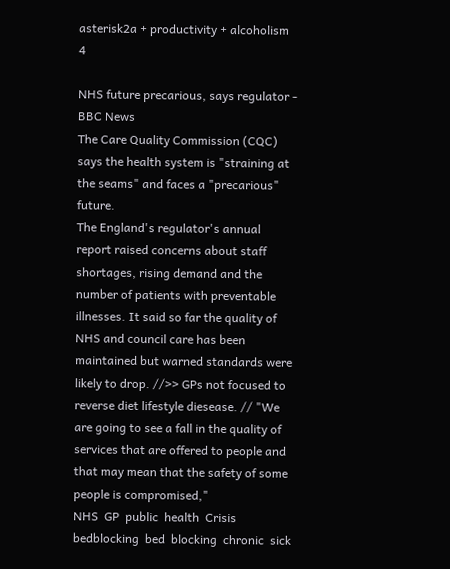asterisk2a + productivity + alcoholism   4

NHS future precarious, says regulator - BBC News
The Care Quality Commission (CQC) says the health system is "straining at the seams" and faces a "precarious" future.
The England's regulator's annual report raised concerns about staff shortages, rising demand and the number of patients with preventable illnesses. It said so far the quality of NHS and council care has been maintained but warned standards were likely to drop. //>> GPs not focused to reverse diet lifestyle diesease. // "We are going to see a fall in the quality of services that are offered to people and that may mean that the safety of some people is compromised,"
NHS  GP  public  health  Crisis  bedblocking  bed  blocking  chronic  sick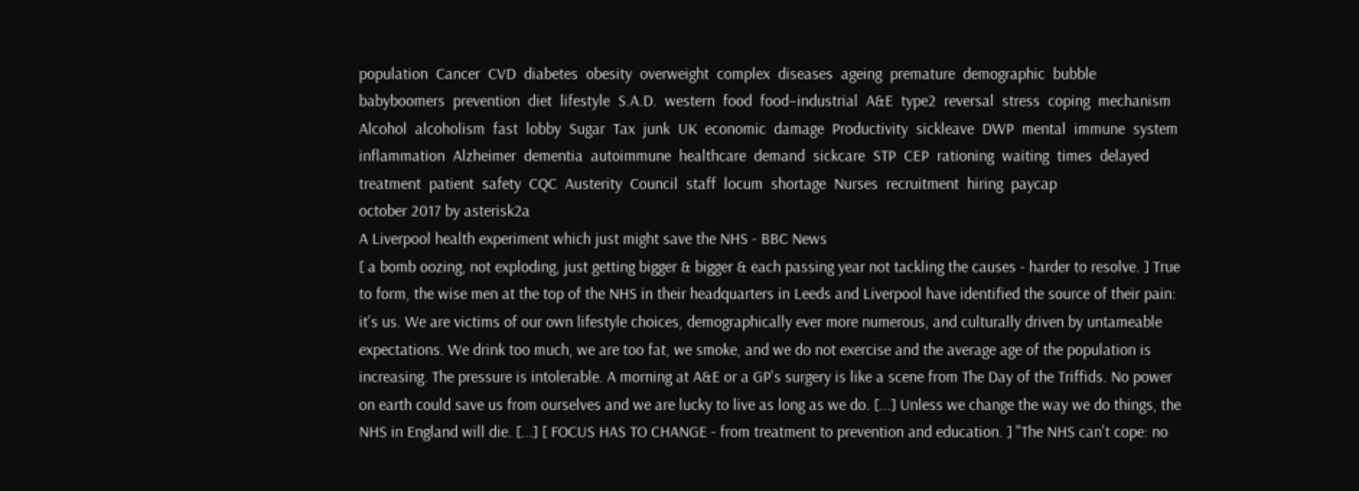population  Cancer  CVD  diabetes  obesity  overweight  complex  diseases  ageing  premature  demographic  bubble  babyboomers  prevention  diet  lifestyle  S.A.D.  western  food  food–industrial  A&E  type2  reversal  stress  coping  mechanism  Alcohol  alcoholism  fast  lobby  Sugar  Tax  junk  UK  economic  damage  Productivity  sickleave  DWP  mental  immune  system  inflammation  Alzheimer  dementia  autoimmune  healthcare  demand  sickcare  STP  CEP  rationing  waiting  times  delayed  treatment  patient  safety  CQC  Austerity  Council  staff  locum  shortage  Nurses  recruitment  hiring  paycap
october 2017 by asterisk2a
A Liverpool health experiment which just might save the NHS - BBC News
[ a bomb oozing, not exploding, just getting bigger & bigger & each passing year not tackling the causes - harder to resolve. ] True to form, the wise men at the top of the NHS in their headquarters in Leeds and Liverpool have identified the source of their pain: it's us. We are victims of our own lifestyle choices, demographically ever more numerous, and culturally driven by untameable expectations. We drink too much, we are too fat, we smoke, and we do not exercise and the average age of the population is increasing. The pressure is intolerable. A morning at A&E or a GP's surgery is like a scene from The Day of the Triffids. No power on earth could save us from ourselves and we are lucky to live as long as we do. [...] Unless we change the way we do things, the NHS in England will die. [...] [ FOCUS HAS TO CHANGE - from treatment to prevention and education. ] "The NHS can't cope: no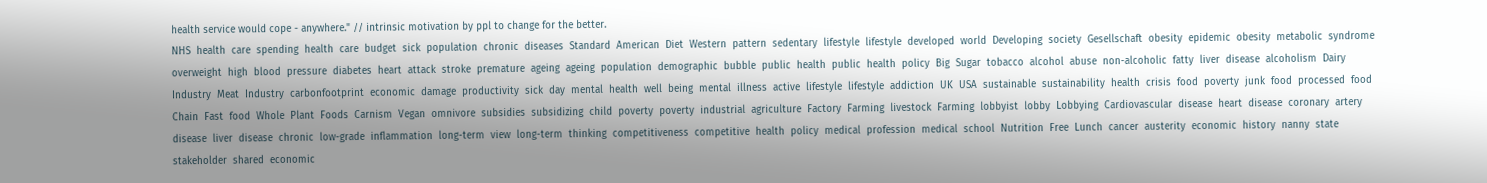health service would cope - anywhere." // intrinsic motivation by ppl to change for the better.
NHS  health  care  spending  health  care  budget  sick  population  chronic  diseases  Standard  American  Diet  Western  pattern  sedentary  lifestyle  lifestyle  developed  world  Developing  society  Gesellschaft  obesity  epidemic  obesity  metabolic  syndrome  overweight  high  blood  pressure  diabetes  heart  attack  stroke  premature  ageing  ageing  population  demographic  bubble  public  health  public  health  policy  Big  Sugar  tobacco  alcohol  abuse  non-alcoholic  fatty  liver  disease  alcoholism  Dairy  Industry  Meat  Industry  carbonfootprint  economic  damage  productivity  sick  day  mental  health  well  being  mental  illness  active  lifestyle  lifestyle  addiction  UK  USA  sustainable  sustainability  health  crisis  food  poverty  junk  food  processed  food  Chain  Fast  food  Whole  Plant  Foods  Carnism  Vegan  omnivore  subsidies  subsidizing  child  poverty  poverty  industrial  agriculture  Factory  Farming  livestock  Farming  lobbyist  lobby  Lobbying  Cardiovascular  disease  heart  disease  coronary  artery  disease  liver  disease  chronic  low-grade  inflammation  long-term  view  long-term  thinking  competitiveness  competitive  health  policy  medical  profession  medical  school  Nutrition  Free  Lunch  cancer  austerity  economic  history  nanny  state  stakeholder  shared  economic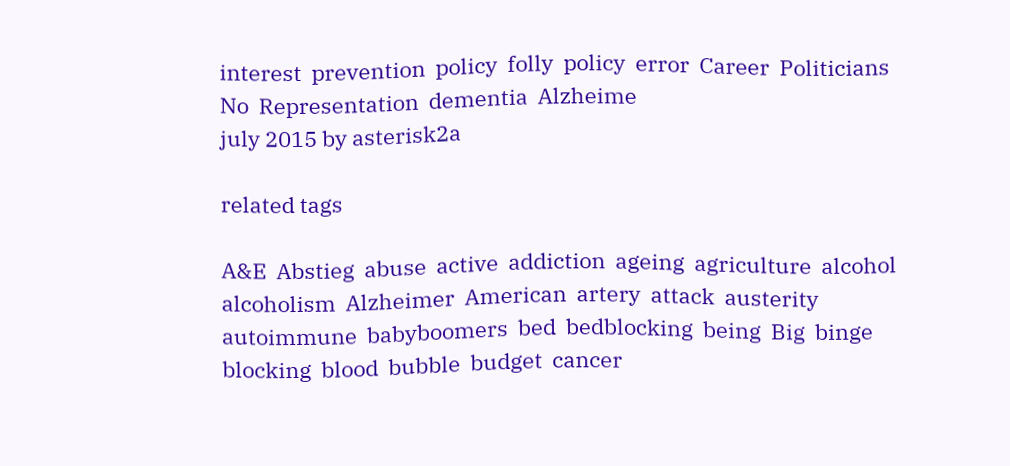interest  prevention  policy  folly  policy  error  Career  Politicians  No  Representation  dementia  Alzheime
july 2015 by asterisk2a

related tags

A&E  Abstieg  abuse  active  addiction  ageing  agriculture  alcohol  alcoholism  Alzheimer  American  artery  attack  austerity  autoimmune  babyboomers  bed  bedblocking  being  Big  binge  blocking  blood  bubble  budget  cancer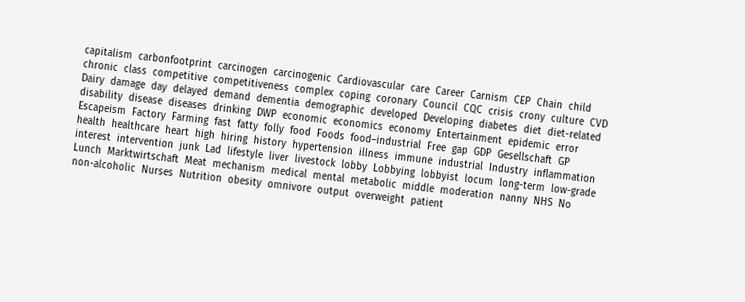capitalism  carbonfootprint  carcinogen  carcinogenic  Cardiovascular  care  Career  Carnism  CEP  Chain  child  chronic  class  competitive  competitiveness  complex  coping  coronary  Council  CQC  crisis  crony  culture  CVD  Dairy  damage  day  delayed  demand  dementia  demographic  developed  Developing  diabetes  diet  diet-related  disability  disease  diseases  drinking  DWP  economic  economics  economy  Entertainment  epidemic  error  Escapeism  Factory  Farming  fast  fatty  folly  food  Foods  food–industrial  Free  gap  GDP  Gesellschaft  GP  health  healthcare  heart  high  hiring  history  hypertension  illness  immune  industrial  Industry  inflammation  interest  intervention  junk  Lad  lifestyle  liver  livestock  lobby  Lobbying  lobbyist  locum  long-term  low-grade  Lunch  Marktwirtschaft  Meat  mechanism  medical  mental  metabolic  middle  moderation  nanny  NHS  No  non-alcoholic  Nurses  Nutrition  obesity  omnivore  output  overweight  patient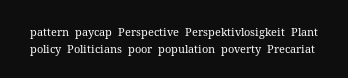pattern  paycap  Perspective  Perspektivlosigkeit  Plant  policy  Politicians  poor  population  poverty  Precariat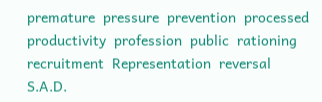premature  pressure  prevention  processed  productivity  profession  public  rationing  recruitment  Representation  reversal  S.A.D.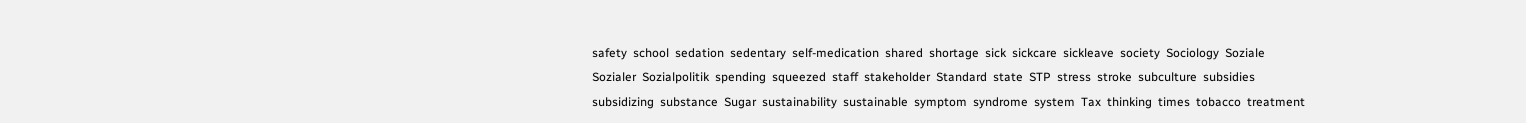safety  school  sedation  sedentary  self-medication  shared  shortage  sick  sickcare  sickleave  society  Sociology  Soziale  Sozialer  Sozialpolitik  spending  squeezed  staff  stakeholder  Standard  state  STP  stress  stroke  subculture  subsidies  subsidizing  substance  Sugar  sustainability  sustainable  symptom  syndrome  system  Tax  thinking  times  tobacco  treatment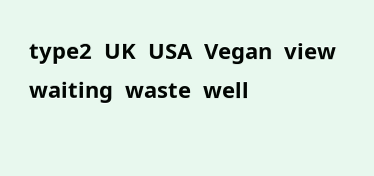type2  UK  USA  Vegan  view  waiting  waste  well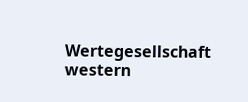Wertegesellschaft  western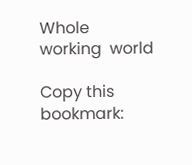Whole  working  world

Copy this bookmark: